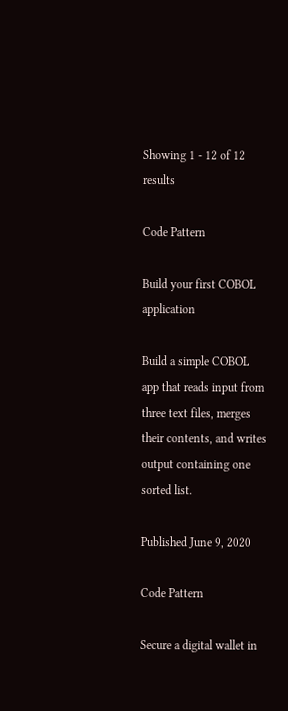Showing 1 - 12 of 12 results

Code Pattern

Build your first COBOL application

Build a simple COBOL app that reads input from three text files, merges their contents, and writes output containing one sorted list.

Published June 9, 2020

Code Pattern

Secure a digital wallet in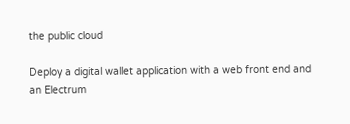the public cloud

Deploy a digital wallet application with a web front end and an Electrum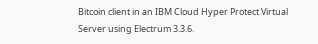Bitcoin client in an IBM Cloud Hyper Protect Virtual Server using Electrum 3.3.6.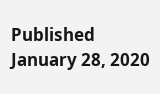Published January 28, 2020